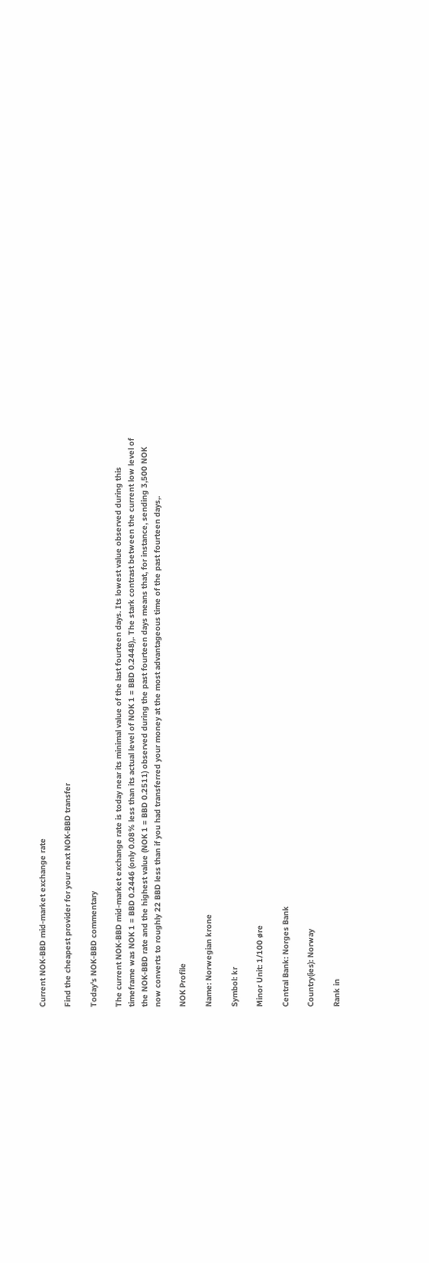Current NOK-BBD mid-market exchange rate

Find the cheapest provider for your next NOK-BBD transfer

Today's NOK-BBD commentary

The current NOK-BBD mid-market exchange rate is today near its minimal value of the last fourteen days. Its lowest value observed during this timeframe was NOK 1 = BBD 0.2446 (only 0.08% less than its actual level of NOK 1 = BBD 0.2448),. The stark contrast between the current low level of the NOK-BBD rate and the highest value (NOK 1 = BBD 0.2511) observed during the past fourteen days means that, for instance, sending 3,500 NOK now converts to roughly 22 BBD less than if you had transferred your money at the most advantageous time of the past fourteen days,.

NOK Profile

Name: Norwegian krone

Symbol: kr

Minor Unit: 1/100 øre

Central Bank: Norges Bank

Country(ies): Norway

Rank in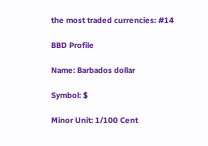the most traded currencies: #14

BBD Profile

Name: Barbados dollar

Symbol: $

Minor Unit: 1/100 Cent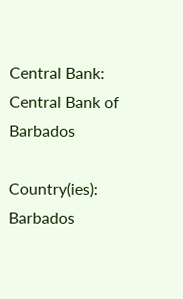Central Bank: Central Bank of Barbados

Country(ies): Barbados